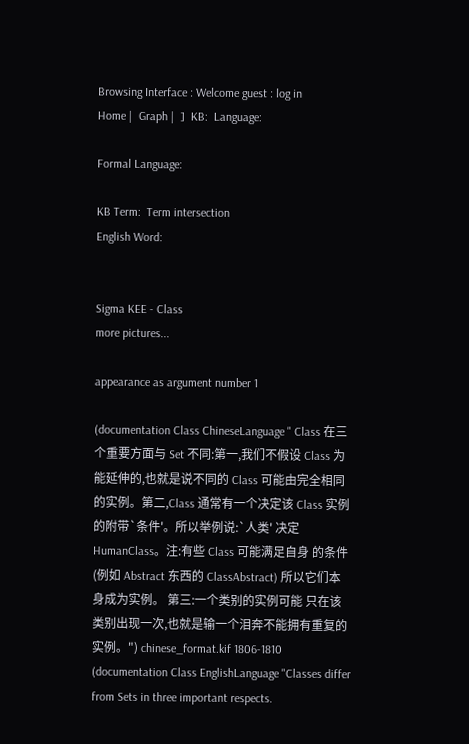Browsing Interface : Welcome guest : log in
Home |  Graph |  ]  KB:  Language:

Formal Language:

KB Term:  Term intersection
English Word:


Sigma KEE - Class
more pictures...

appearance as argument number 1

(documentation Class ChineseLanguage " Class 在三个重要方面与 Set 不同:第一,我们不假设 Class 为能延伸的,也就是说不同的 Class 可能由完全相同的实例。第二,Class 通常有一个决定该 Class 实例的附带`条件'。所以举例说:`人类' 决定 HumanClass。注:有些 Class 可能满足自身 的条件(例如 Abstract 东西的 ClassAbstract) 所以它们本身成为实例。 第三:一个类别的实例可能 只在该类别出现一次,也就是输一个泪奔不能拥有重复的实例。") chinese_format.kif 1806-1810
(documentation Class EnglishLanguage "Classes differ from Sets in three important respects.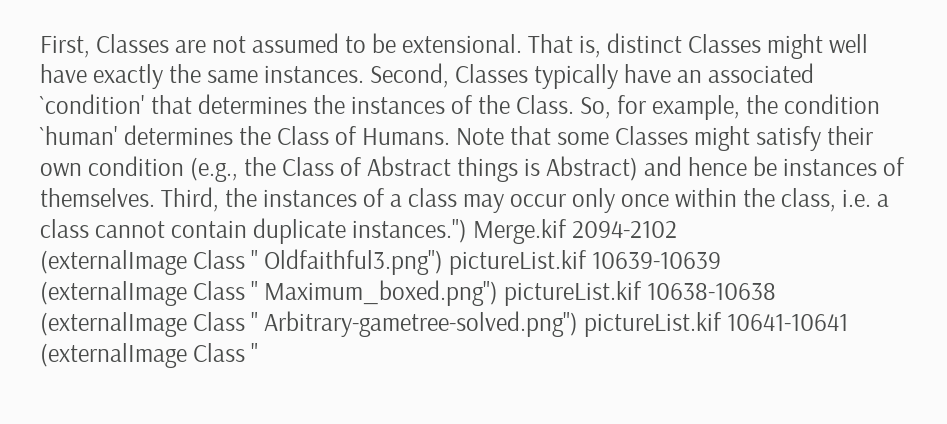First, Classes are not assumed to be extensional. That is, distinct Classes might well have exactly the same instances. Second, Classes typically have an associated `condition' that determines the instances of the Class. So, for example, the condition `human' determines the Class of Humans. Note that some Classes might satisfy their own condition (e.g., the Class of Abstract things is Abstract) and hence be instances of themselves. Third, the instances of a class may occur only once within the class, i.e. a class cannot contain duplicate instances.") Merge.kif 2094-2102
(externalImage Class " Oldfaithful3.png") pictureList.kif 10639-10639
(externalImage Class " Maximum_boxed.png") pictureList.kif 10638-10638
(externalImage Class " Arbitrary-gametree-solved.png") pictureList.kif 10641-10641
(externalImage Class "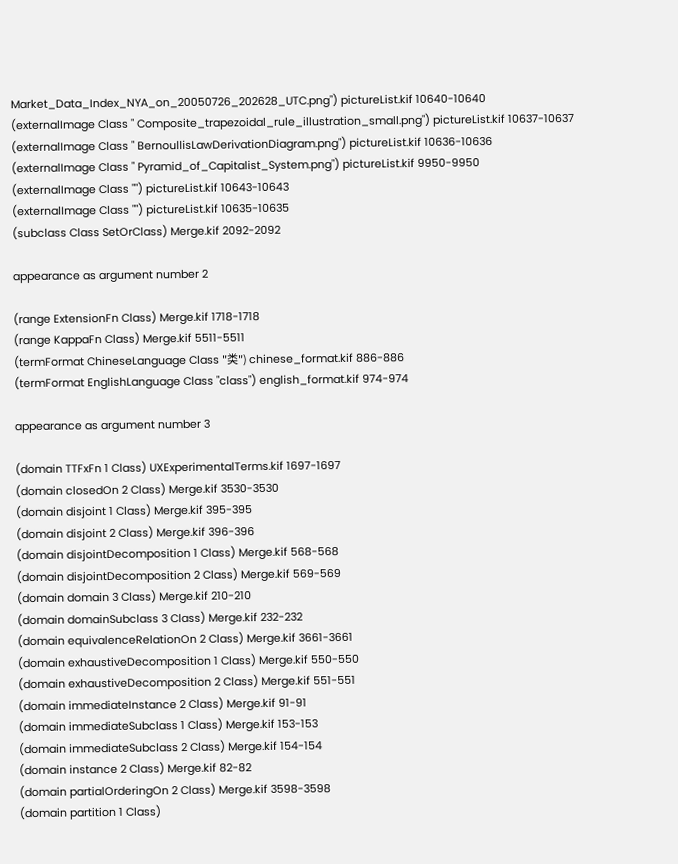Market_Data_Index_NYA_on_20050726_202628_UTC.png") pictureList.kif 10640-10640
(externalImage Class " Composite_trapezoidal_rule_illustration_small.png") pictureList.kif 10637-10637
(externalImage Class " BernoullisLawDerivationDiagram.png") pictureList.kif 10636-10636
(externalImage Class " Pyramid_of_Capitalist_System.png") pictureList.kif 9950-9950
(externalImage Class "") pictureList.kif 10643-10643
(externalImage Class "") pictureList.kif 10635-10635
(subclass Class SetOrClass) Merge.kif 2092-2092

appearance as argument number 2

(range ExtensionFn Class) Merge.kif 1718-1718
(range KappaFn Class) Merge.kif 5511-5511
(termFormat ChineseLanguage Class "类") chinese_format.kif 886-886
(termFormat EnglishLanguage Class "class") english_format.kif 974-974

appearance as argument number 3

(domain TTFxFn 1 Class) UXExperimentalTerms.kif 1697-1697
(domain closedOn 2 Class) Merge.kif 3530-3530
(domain disjoint 1 Class) Merge.kif 395-395
(domain disjoint 2 Class) Merge.kif 396-396
(domain disjointDecomposition 1 Class) Merge.kif 568-568
(domain disjointDecomposition 2 Class) Merge.kif 569-569
(domain domain 3 Class) Merge.kif 210-210
(domain domainSubclass 3 Class) Merge.kif 232-232
(domain equivalenceRelationOn 2 Class) Merge.kif 3661-3661
(domain exhaustiveDecomposition 1 Class) Merge.kif 550-550
(domain exhaustiveDecomposition 2 Class) Merge.kif 551-551
(domain immediateInstance 2 Class) Merge.kif 91-91
(domain immediateSubclass 1 Class) Merge.kif 153-153
(domain immediateSubclass 2 Class) Merge.kif 154-154
(domain instance 2 Class) Merge.kif 82-82
(domain partialOrderingOn 2 Class) Merge.kif 3598-3598
(domain partition 1 Class)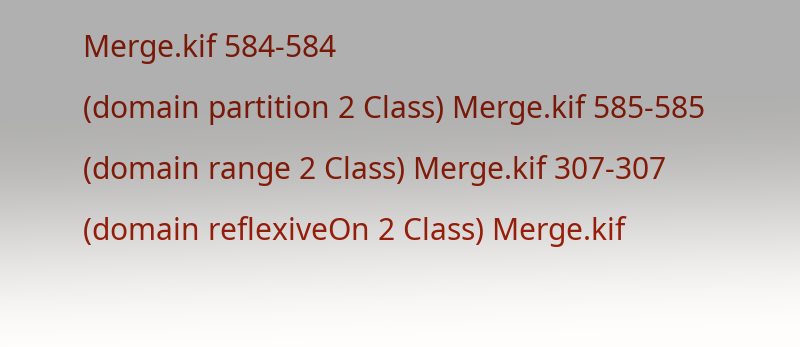Merge.kif 584-584
(domain partition 2 Class) Merge.kif 585-585
(domain range 2 Class) Merge.kif 307-307
(domain reflexiveOn 2 Class) Merge.kif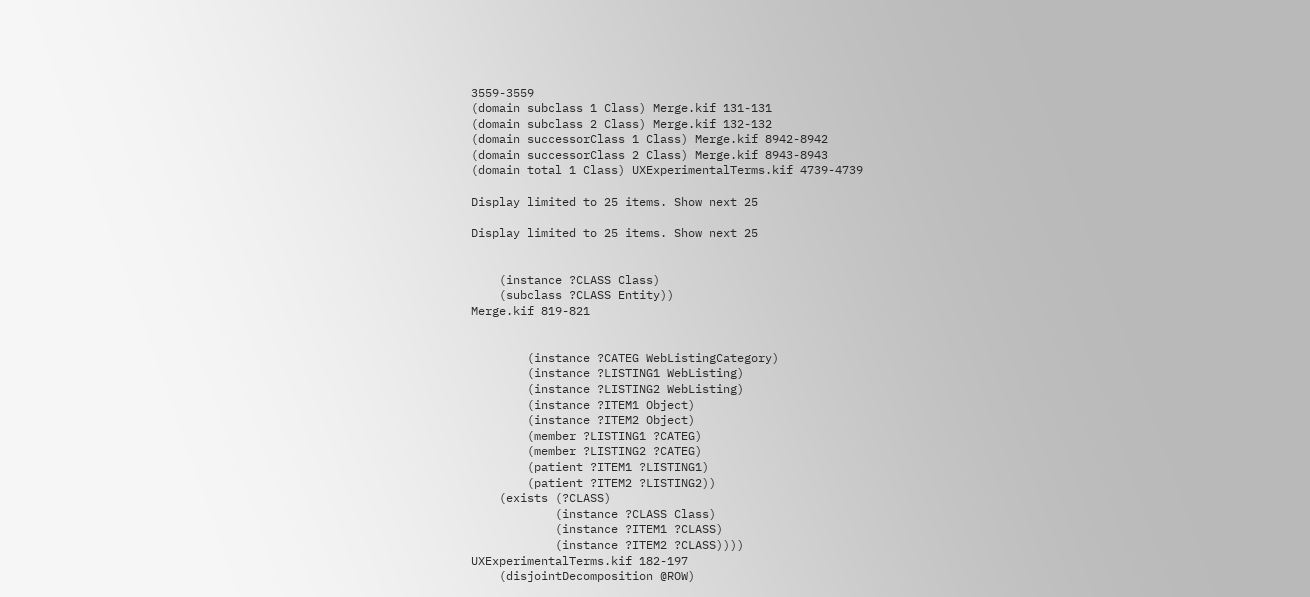3559-3559
(domain subclass 1 Class) Merge.kif 131-131
(domain subclass 2 Class) Merge.kif 132-132
(domain successorClass 1 Class) Merge.kif 8942-8942
(domain successorClass 2 Class) Merge.kif 8943-8943
(domain total 1 Class) UXExperimentalTerms.kif 4739-4739

Display limited to 25 items. Show next 25

Display limited to 25 items. Show next 25


    (instance ?CLASS Class)
    (subclass ?CLASS Entity))
Merge.kif 819-821


        (instance ?CATEG WebListingCategory)
        (instance ?LISTING1 WebListing)
        (instance ?LISTING2 WebListing)
        (instance ?ITEM1 Object)
        (instance ?ITEM2 Object)
        (member ?LISTING1 ?CATEG)
        (member ?LISTING2 ?CATEG)
        (patient ?ITEM1 ?LISTING1)
        (patient ?ITEM2 ?LISTING2))
    (exists (?CLASS)
            (instance ?CLASS Class)
            (instance ?ITEM1 ?CLASS)
            (instance ?ITEM2 ?CLASS))))
UXExperimentalTerms.kif 182-197
    (disjointDecomposition @ROW)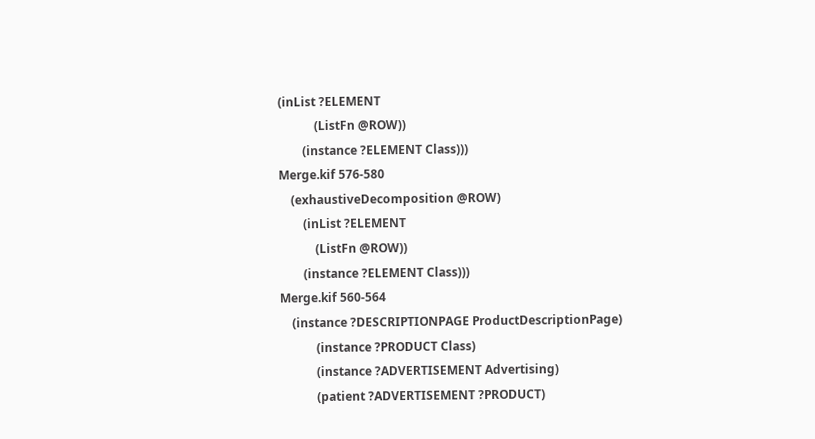(inList ?ELEMENT
            (ListFn @ROW))
        (instance ?ELEMENT Class)))
Merge.kif 576-580
    (exhaustiveDecomposition @ROW)
        (inList ?ELEMENT
            (ListFn @ROW))
        (instance ?ELEMENT Class)))
Merge.kif 560-564
    (instance ?DESCRIPTIONPAGE ProductDescriptionPage)
            (instance ?PRODUCT Class)
            (instance ?ADVERTISEMENT Advertising)
            (patient ?ADVERTISEMENT ?PRODUCT)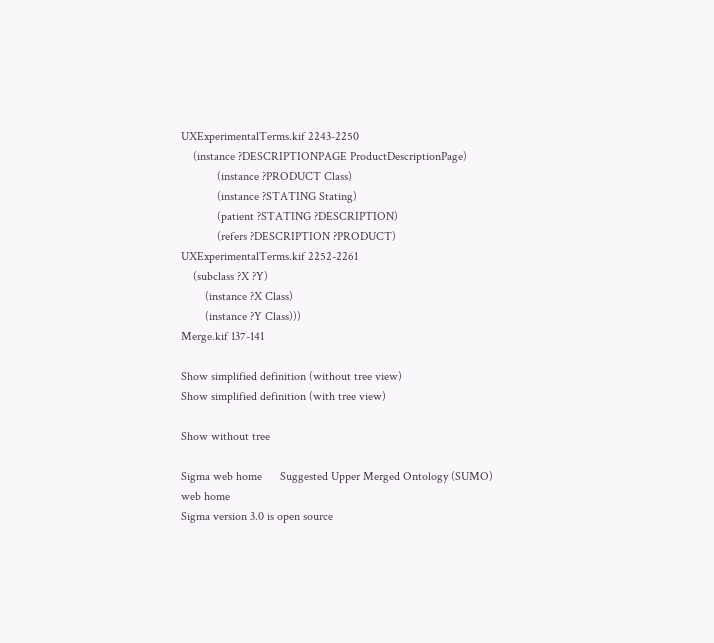UXExperimentalTerms.kif 2243-2250
    (instance ?DESCRIPTIONPAGE ProductDescriptionPage)
            (instance ?PRODUCT Class)
            (instance ?STATING Stating)
            (patient ?STATING ?DESCRIPTION)
            (refers ?DESCRIPTION ?PRODUCT)
UXExperimentalTerms.kif 2252-2261
    (subclass ?X ?Y)
        (instance ?X Class)
        (instance ?Y Class)))
Merge.kif 137-141

Show simplified definition (without tree view)
Show simplified definition (with tree view)

Show without tree

Sigma web home      Suggested Upper Merged Ontology (SUMO) web home
Sigma version 3.0 is open source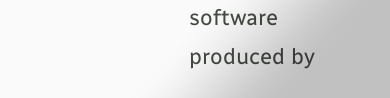software produced by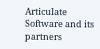Articulate Software and its partners